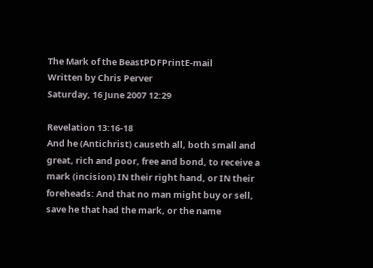The Mark of the BeastPDFPrintE-mail
Written by Chris Perver
Saturday, 16 June 2007 12:29

Revelation 13:16-18
And he (Antichrist) causeth all, both small and great, rich and poor, free and bond, to receive a mark (incision) IN their right hand, or IN their foreheads: And that no man might buy or sell, save he that had the mark, or the name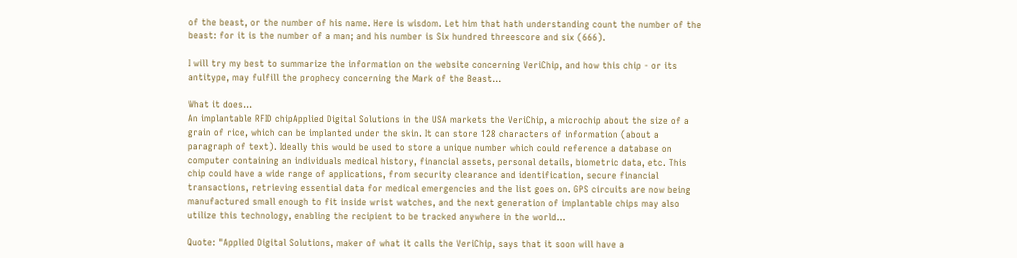of the beast, or the number of his name. Here is wisdom. Let him that hath understanding count the number of the beast: for it is the number of a man; and his number is Six hundred threescore and six (666).

I will try my best to summarize the information on the website concerning VeriChip, and how this chip - or its antitype, may fulfill the prophecy concerning the Mark of the Beast...

What it does...
An implantable RFID chipApplied Digital Solutions in the USA markets the VeriChip, a microchip about the size of a grain of rice, which can be implanted under the skin. It can store 128 characters of information (about a paragraph of text). Ideally this would be used to store a unique number which could reference a database on computer containing an individuals medical history, financial assets, personal details, biometric data, etc. This chip could have a wide range of applications, from security clearance and identification, secure financial transactions, retrieving essential data for medical emergencies and the list goes on. GPS circuits are now being manufactured small enough to fit inside wrist watches, and the next generation of implantable chips may also utilize this technology, enabling the recipient to be tracked anywhere in the world...

Quote: "Applied Digital Solutions, maker of what it calls the VeriChip, says that it soon will have a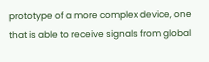prototype of a more complex device, one that is able to receive signals from global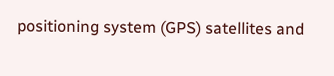positioning system (GPS) satellites and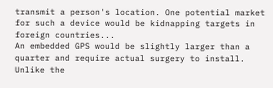transmit a person's location. One potential market for such a device would be kidnapping targets in foreign countries...
An embedded GPS would be slightly larger than a quarter and require actual surgery to install. Unlike the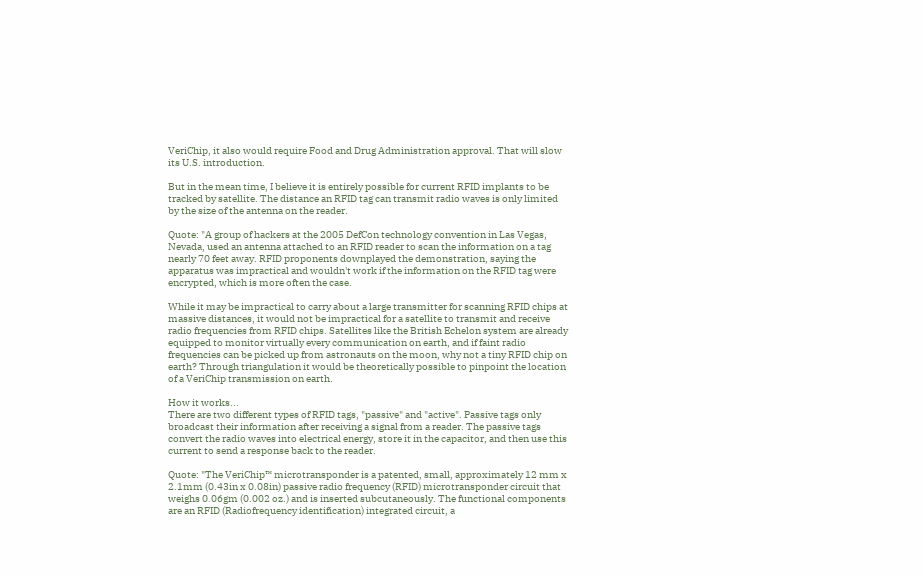VeriChip, it also would require Food and Drug Administration approval. That will slow its U.S. introduction.

But in the mean time, I believe it is entirely possible for current RFID implants to be tracked by satellite. The distance an RFID tag can transmit radio waves is only limited by the size of the antenna on the reader.

Quote: "A group of hackers at the 2005 DefCon technology convention in Las Vegas, Nevada, used an antenna attached to an RFID reader to scan the information on a tag nearly 70 feet away. RFID proponents downplayed the demonstration, saying the apparatus was impractical and wouldn't work if the information on the RFID tag were encrypted, which is more often the case.

While it may be impractical to carry about a large transmitter for scanning RFID chips at massive distances, it would not be impractical for a satellite to transmit and receive radio frequencies from RFID chips. Satellites like the British Echelon system are already equipped to monitor virtually every communication on earth, and if faint radio frequencies can be picked up from astronauts on the moon, why not a tiny RFID chip on earth? Through triangulation it would be theoretically possible to pinpoint the location of a VeriChip transmission on earth.

How it works...
There are two different types of RFID tags, "passive" and "active". Passive tags only broadcast their information after receiving a signal from a reader. The passive tags convert the radio waves into electrical energy, store it in the capacitor, and then use this current to send a response back to the reader.

Quote: "The VeriChip™ microtransponder is a patented, small, approximately 12 mm x 2.1mm (0.43in x 0.08in) passive radio frequency (RFID) microtransponder circuit that weighs 0.06gm (0.002 oz.) and is inserted subcutaneously. The functional components are an RFID (Radiofrequency identification) integrated circuit, a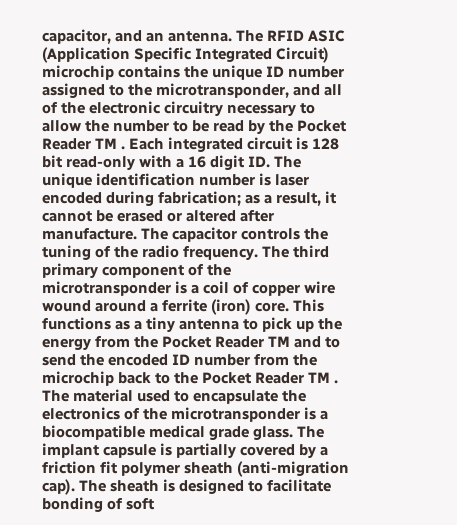capacitor, and an antenna. The RFID ASIC (Application Specific Integrated Circuit) microchip contains the unique ID number assigned to the microtransponder, and all of the electronic circuitry necessary to allow the number to be read by the Pocket Reader TM . Each integrated circuit is 128 bit read-only with a 16 digit ID. The unique identification number is laser encoded during fabrication; as a result, it cannot be erased or altered after manufacture. The capacitor controls the tuning of the radio frequency. The third primary component of the microtransponder is a coil of copper wire wound around a ferrite (iron) core. This functions as a tiny antenna to pick up the energy from the Pocket Reader TM and to send the encoded ID number from the microchip back to the Pocket Reader TM . The material used to encapsulate the electronics of the microtransponder is a biocompatible medical grade glass. The implant capsule is partially covered by a friction fit polymer sheath (anti-migration cap). The sheath is designed to facilitate bonding of soft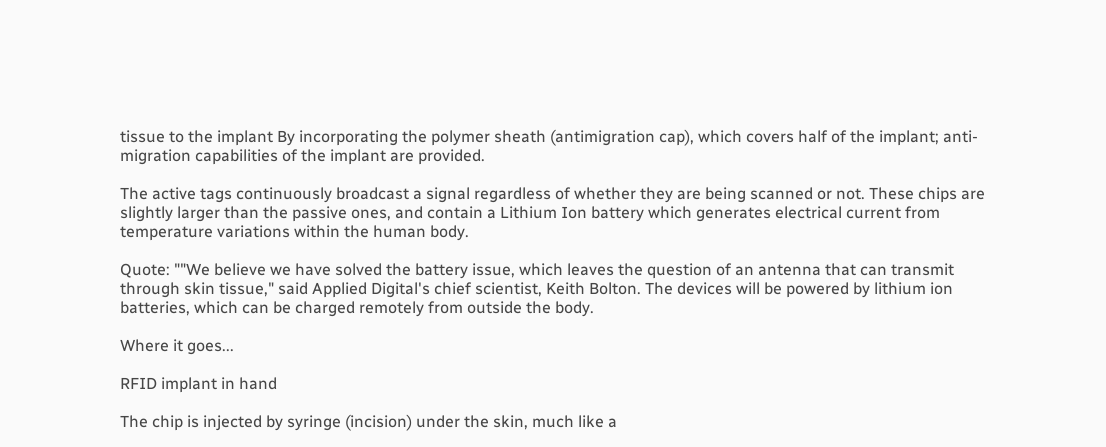tissue to the implant By incorporating the polymer sheath (antimigration cap), which covers half of the implant; anti-migration capabilities of the implant are provided.

The active tags continuously broadcast a signal regardless of whether they are being scanned or not. These chips are slightly larger than the passive ones, and contain a Lithium Ion battery which generates electrical current from temperature variations within the human body.

Quote: ""We believe we have solved the battery issue, which leaves the question of an antenna that can transmit through skin tissue," said Applied Digital's chief scientist, Keith Bolton. The devices will be powered by lithium ion batteries, which can be charged remotely from outside the body.

Where it goes...

RFID implant in hand

The chip is injected by syringe (incision) under the skin, much like a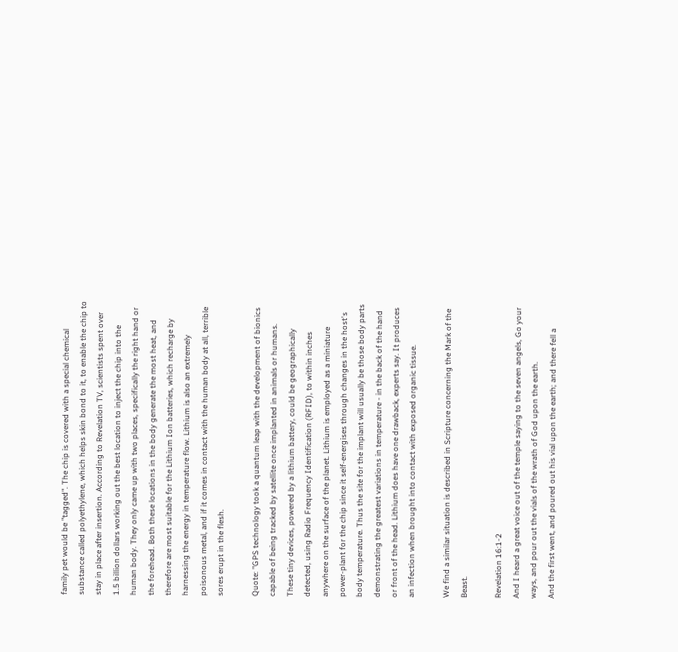family pet would be "tagged". The chip is covered with a special chemical substance called polyethylene, which helps skin bond to it, to enable the chip to stay in place after insertion. According to Revelation TV, scientists spent over 1.5 billion dollars working out the best location to inject the chip into the human body. They only came up with two places, specifically the right hand or the forehead. Both these locations in the body generate the most heat, and therefore are most suitable for the Lithium Ion batteries, which recharge by harnessing the energy in temperature flow. Lithium is also an extremely poisonous metal, and if it comes in contact with the human body at all, terrible sores erupt in the flesh.

Quote: "GPS technology took a quantum leap with the development of bionics capable of being tracked by satellite once implanted in animals or humans. These tiny devices, powered by a lithium battery, could be geographically detected, using Radio Frequency Identification (RFID), to within inches anywhere on the surface of the planet. Lithium is employed as a miniature power-plant for the chip since it self-energises through changes in the host's body temperature. Thus the site for the implant will usually be those body parts demonstrating the greatest variations in temperature - in the back of the hand or front of the head. Lithium does have one drawback, experts say. It produces an infection when brought into contact with exposed organic tissue.

We find a similar situation is described in Scripture concerning the Mark of the Beast.

Revelation 16:1-2
And I heard a great voice out of the temple saying to the seven angels, Go your ways, and pour out the vials of the wrath of God upon the earth.
And the first went, and poured out his vial upon the earth; and there fell a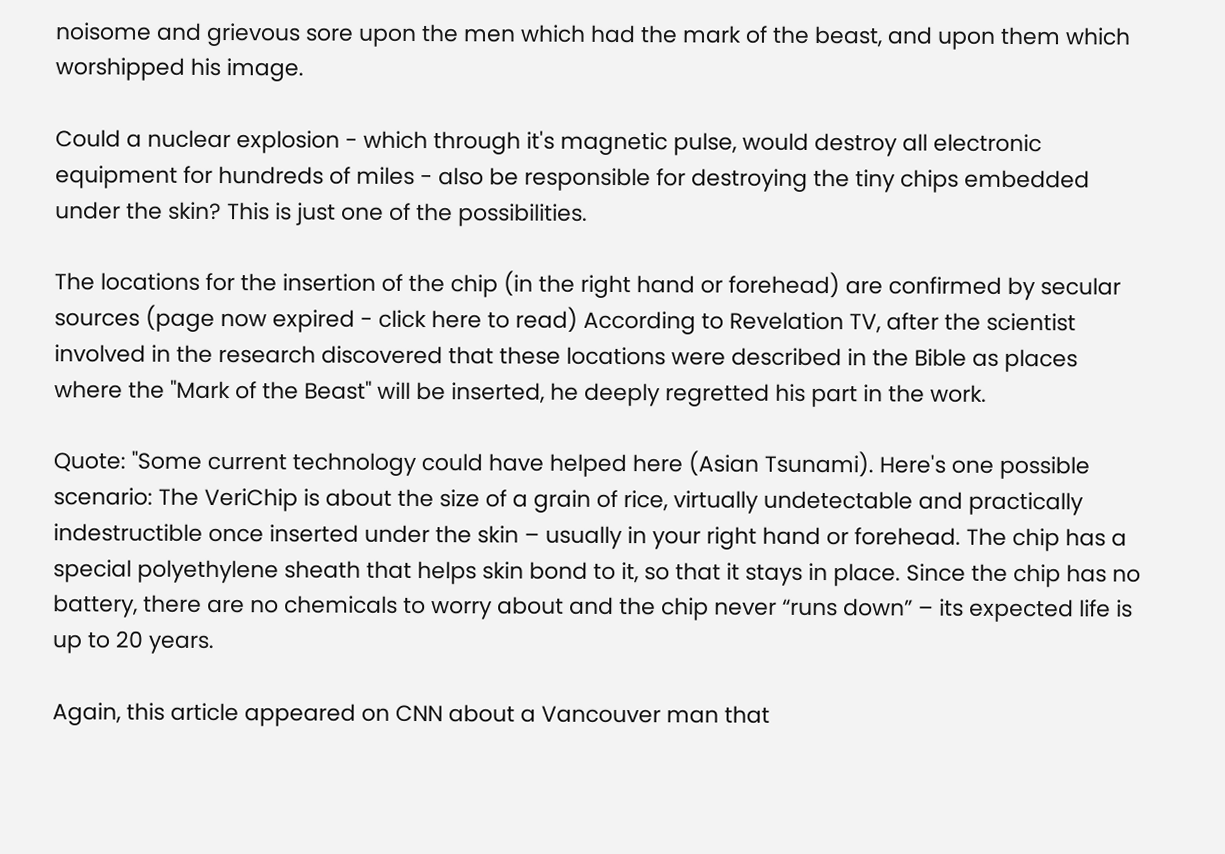noisome and grievous sore upon the men which had the mark of the beast, and upon them which worshipped his image.

Could a nuclear explosion - which through it's magnetic pulse, would destroy all electronic equipment for hundreds of miles - also be responsible for destroying the tiny chips embedded under the skin? This is just one of the possibilities.

The locations for the insertion of the chip (in the right hand or forehead) are confirmed by secular sources (page now expired - click here to read) According to Revelation TV, after the scientist involved in the research discovered that these locations were described in the Bible as places where the "Mark of the Beast" will be inserted, he deeply regretted his part in the work.

Quote: "Some current technology could have helped here (Asian Tsunami). Here's one possible scenario: The VeriChip is about the size of a grain of rice, virtually undetectable and practically indestructible once inserted under the skin – usually in your right hand or forehead. The chip has a special polyethylene sheath that helps skin bond to it, so that it stays in place. Since the chip has no battery, there are no chemicals to worry about and the chip never “runs down” – its expected life is up to 20 years.

Again, this article appeared on CNN about a Vancouver man that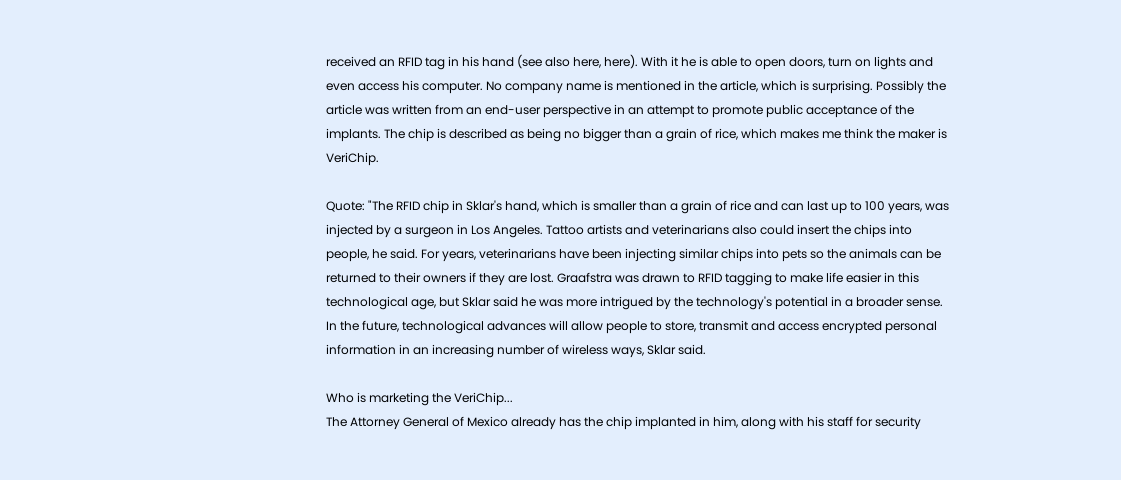received an RFID tag in his hand (see also here, here). With it he is able to open doors, turn on lights and even access his computer. No company name is mentioned in the article, which is surprising. Possibly the article was written from an end-user perspective in an attempt to promote public acceptance of the implants. The chip is described as being no bigger than a grain of rice, which makes me think the maker is VeriChip.

Quote: "The RFID chip in Sklar's hand, which is smaller than a grain of rice and can last up to 100 years, was injected by a surgeon in Los Angeles. Tattoo artists and veterinarians also could insert the chips into people, he said. For years, veterinarians have been injecting similar chips into pets so the animals can be returned to their owners if they are lost. Graafstra was drawn to RFID tagging to make life easier in this technological age, but Sklar said he was more intrigued by the technology's potential in a broader sense. In the future, technological advances will allow people to store, transmit and access encrypted personal information in an increasing number of wireless ways, Sklar said.

Who is marketing the VeriChip...
The Attorney General of Mexico already has the chip implanted in him, along with his staff for security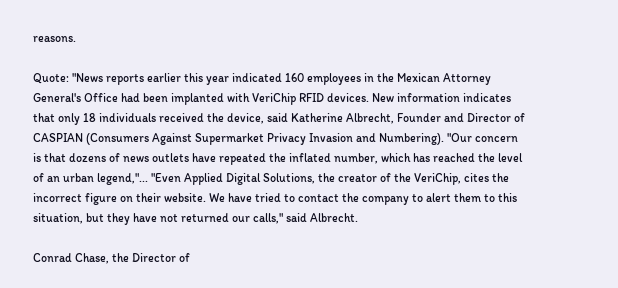reasons.

Quote: "News reports earlier this year indicated 160 employees in the Mexican Attorney General's Office had been implanted with VeriChip RFID devices. New information indicates that only 18 individuals received the device, said Katherine Albrecht, Founder and Director of CASPIAN (Consumers Against Supermarket Privacy Invasion and Numbering). "Our concern is that dozens of news outlets have repeated the inflated number, which has reached the level of an urban legend,"... "Even Applied Digital Solutions, the creator of the VeriChip, cites the incorrect figure on their website. We have tried to contact the company to alert them to this situation, but they have not returned our calls," said Albrecht.

Conrad Chase, the Director of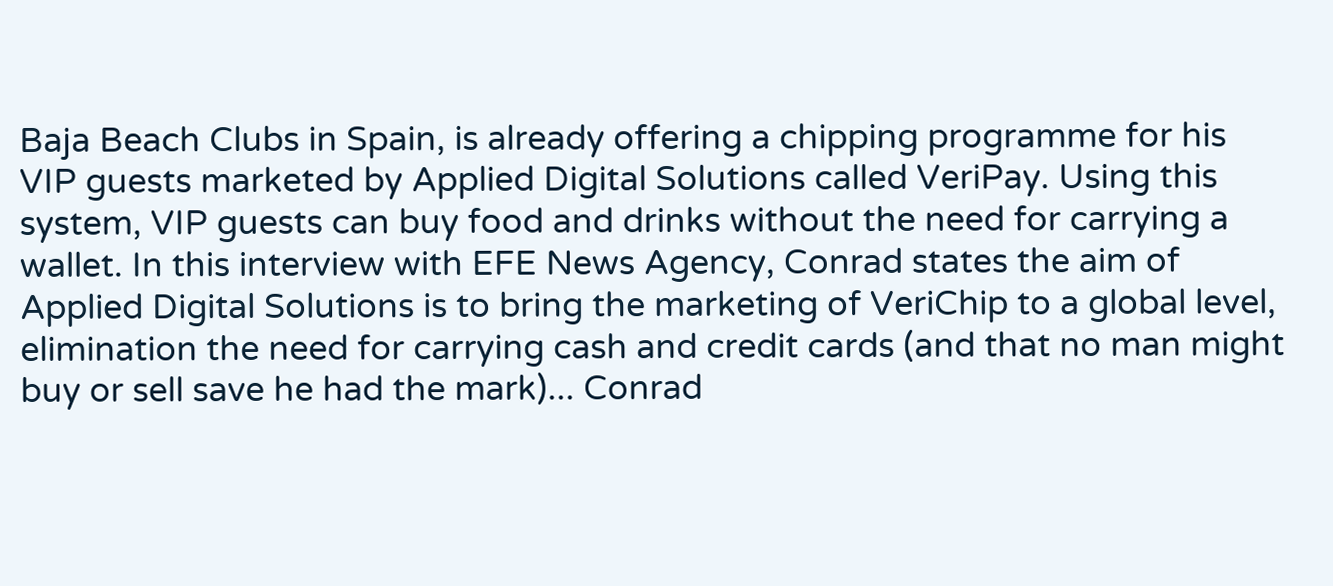Baja Beach Clubs in Spain, is already offering a chipping programme for his VIP guests marketed by Applied Digital Solutions called VeriPay. Using this system, VIP guests can buy food and drinks without the need for carrying a wallet. In this interview with EFE News Agency, Conrad states the aim of Applied Digital Solutions is to bring the marketing of VeriChip to a global level, elimination the need for carrying cash and credit cards (and that no man might buy or sell save he had the mark)... Conrad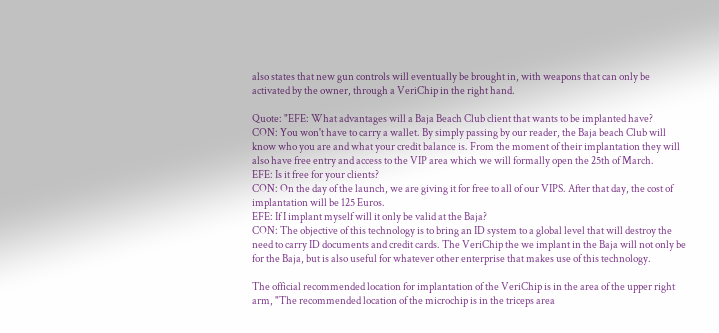also states that new gun controls will eventually be brought in, with weapons that can only be activated by the owner, through a VeriChip in the right hand.

Quote: "EFE: What advantages will a Baja Beach Club client that wants to be implanted have?
CON: You won't have to carry a wallet. By simply passing by our reader, the Baja beach Club will know who you are and what your credit balance is. From the moment of their implantation they will also have free entry and access to the VIP area which we will formally open the 25th of March.
EFE: Is it free for your clients?
CON: On the day of the launch, we are giving it for free to all of our VIPS. After that day, the cost of implantation will be 125 Euros.
EFE: If I implant myself will it only be valid at the Baja?
CON: The objective of this technology is to bring an ID system to a global level that will destroy the need to carry ID documents and credit cards. The VeriChip the we implant in the Baja will not only be for the Baja, but is also useful for whatever other enterprise that makes use of this technology.

The official recommended location for implantation of the VeriChip is in the area of the upper right arm, "The recommended location of the microchip is in the triceps area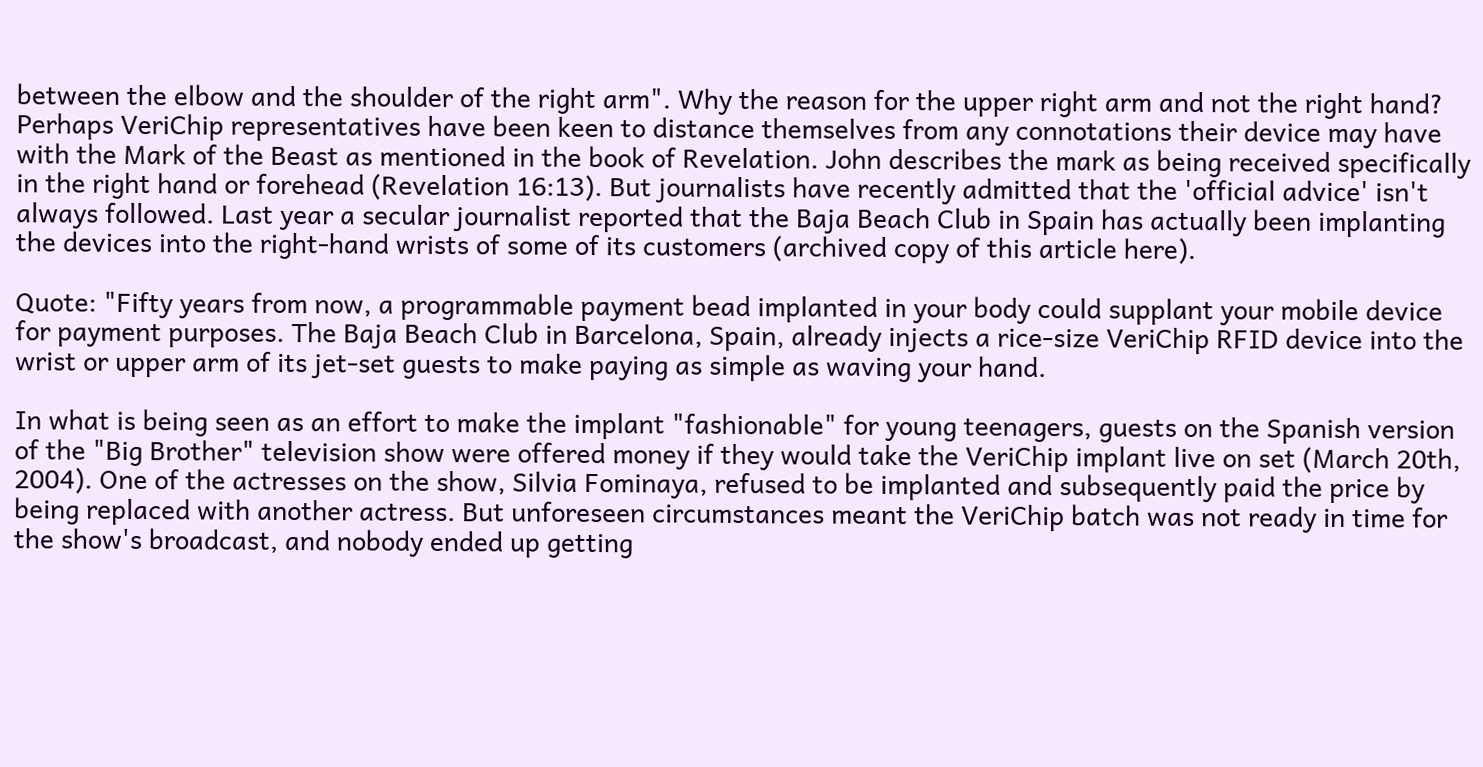between the elbow and the shoulder of the right arm". Why the reason for the upper right arm and not the right hand? Perhaps VeriChip representatives have been keen to distance themselves from any connotations their device may have with the Mark of the Beast as mentioned in the book of Revelation. John describes the mark as being received specifically in the right hand or forehead (Revelation 16:13). But journalists have recently admitted that the 'official advice' isn't always followed. Last year a secular journalist reported that the Baja Beach Club in Spain has actually been implanting the devices into the right-hand wrists of some of its customers (archived copy of this article here).

Quote: "Fifty years from now, a programmable payment bead implanted in your body could supplant your mobile device for payment purposes. The Baja Beach Club in Barcelona, Spain, already injects a rice-size VeriChip RFID device into the wrist or upper arm of its jet-set guests to make paying as simple as waving your hand.

In what is being seen as an effort to make the implant "fashionable" for young teenagers, guests on the Spanish version of the "Big Brother" television show were offered money if they would take the VeriChip implant live on set (March 20th, 2004). One of the actresses on the show, Silvia Fominaya, refused to be implanted and subsequently paid the price by being replaced with another actress. But unforeseen circumstances meant the VeriChip batch was not ready in time for the show's broadcast, and nobody ended up getting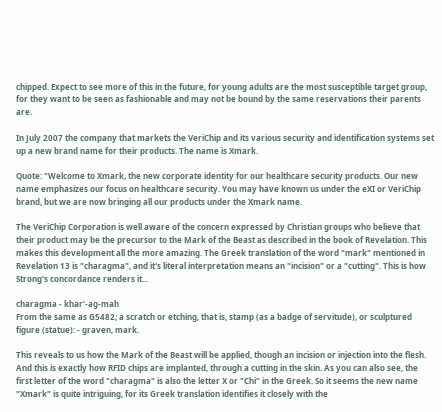chipped. Expect to see more of this in the future, for young adults are the most susceptible target group, for they want to be seen as fashionable and may not be bound by the same reservations their parents are.

In July 2007 the company that markets the VeriChip and its various security and identification systems set up a new brand name for their products. The name is Xmark.

Quote: "Welcome to Xmark, the new corporate identity for our healthcare security products. Our new name emphasizes our focus on healthcare security. You may have known us under the eXI or VeriChip brand, but we are now bringing all our products under the Xmark name.

The VeriChip Corporation is well aware of the concern expressed by Christian groups who believe that their product may be the precursor to the Mark of the Beast as described in the book of Revelation. This makes this development all the more amazing. The Greek translation of the word "mark" mentioned in Revelation 13 is "charagma", and it's literal interpretation means an "incision" or a "cutting". This is how Strong's concordance renders it...

charagma - khar'-ag-mah
From the same as G5482; a scratch or etching, that is, stamp (as a badge of servitude), or sculptured figure (statue): - graven, mark.

This reveals to us how the Mark of the Beast will be applied, though an incision or injection into the flesh. And this is exactly how RFID chips are implanted, through a cutting in the skin. As you can also see, the first letter of the word "charagma" is also the letter X or "Chi" in the Greek. So it seems the new name "Xmark" is quite intriguing, for its Greek translation identifies it closely with the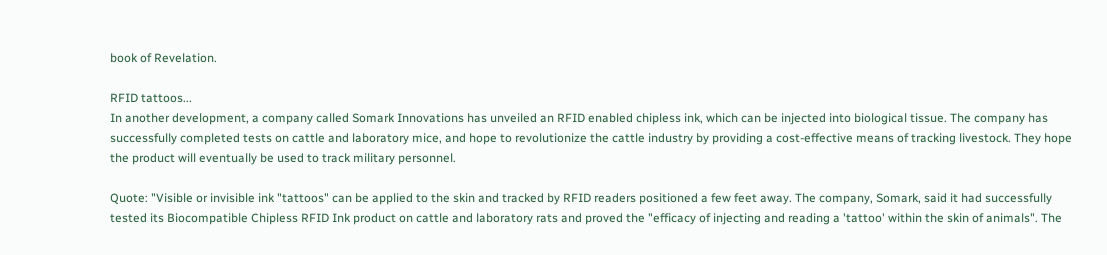book of Revelation.

RFID tattoos...
In another development, a company called Somark Innovations has unveiled an RFID enabled chipless ink, which can be injected into biological tissue. The company has successfully completed tests on cattle and laboratory mice, and hope to revolutionize the cattle industry by providing a cost-effective means of tracking livestock. They hope the product will eventually be used to track military personnel.

Quote: "Visible or invisible ink "tattoos" can be applied to the skin and tracked by RFID readers positioned a few feet away. The company, Somark, said it had successfully tested its Biocompatible Chipless RFID Ink product on cattle and laboratory rats and proved the "efficacy of injecting and reading a 'tattoo' within the skin of animals". The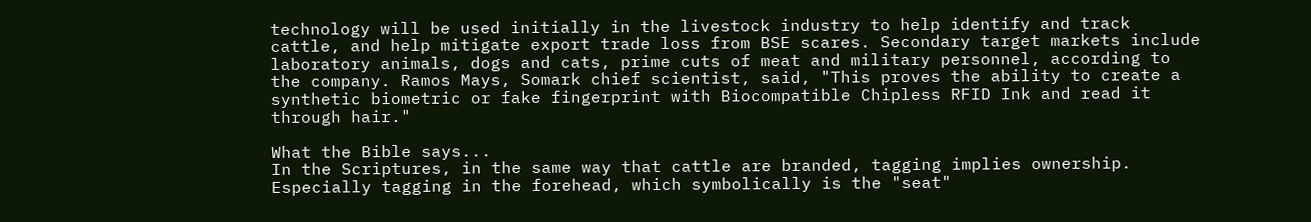technology will be used initially in the livestock industry to help identify and track cattle, and help mitigate export trade loss from BSE scares. Secondary target markets include laboratory animals, dogs and cats, prime cuts of meat and military personnel, according to the company. Ramos Mays, Somark chief scientist, said, "This proves the ability to create a synthetic biometric or fake fingerprint with Biocompatible Chipless RFID Ink and read it through hair."

What the Bible says...
In the Scriptures, in the same way that cattle are branded, tagging implies ownership. Especially tagging in the forehead, which symbolically is the "seat"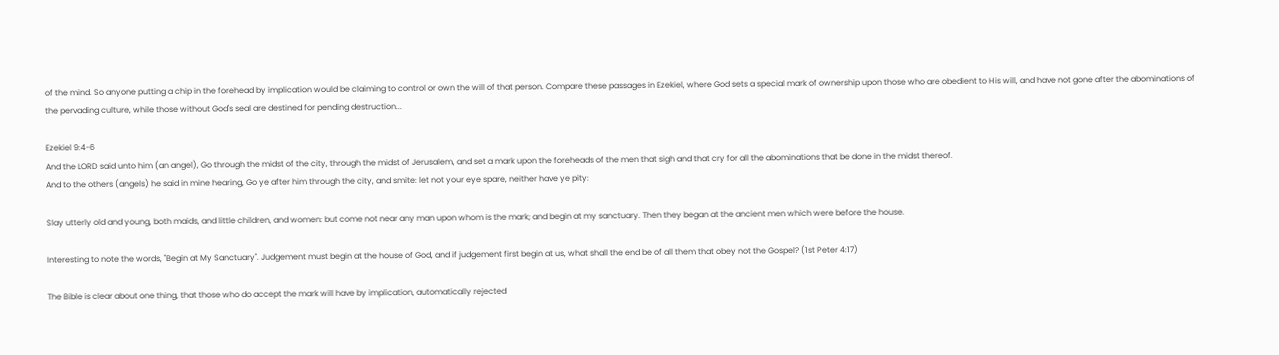of the mind. So anyone putting a chip in the forehead by implication would be claiming to control or own the will of that person. Compare these passages in Ezekiel, where God sets a special mark of ownership upon those who are obedient to His will, and have not gone after the abominations of the pervading culture, while those without God's seal are destined for pending destruction...

Ezekiel 9:4-6
And the LORD said unto him (an angel), Go through the midst of the city, through the midst of Jerusalem, and set a mark upon the foreheads of the men that sigh and that cry for all the abominations that be done in the midst thereof.
And to the others (angels) he said in mine hearing, Go ye after him through the city, and smite: let not your eye spare, neither have ye pity:

Slay utterly old and young, both maids, and little children, and women: but come not near any man upon whom is the mark; and begin at my sanctuary. Then they began at the ancient men which were before the house.

Interesting to note the words, "Begin at My Sanctuary". Judgement must begin at the house of God, and if judgement first begin at us, what shall the end be of all them that obey not the Gospel? (1st Peter 4:17)

The Bible is clear about one thing, that those who do accept the mark will have by implication, automatically rejected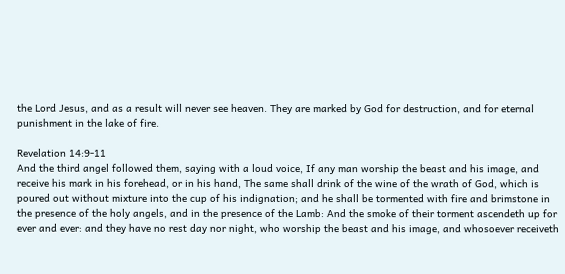the Lord Jesus, and as a result will never see heaven. They are marked by God for destruction, and for eternal punishment in the lake of fire.

Revelation 14:9-11
And the third angel followed them, saying with a loud voice, If any man worship the beast and his image, and receive his mark in his forehead, or in his hand, The same shall drink of the wine of the wrath of God, which is poured out without mixture into the cup of his indignation; and he shall be tormented with fire and brimstone in the presence of the holy angels, and in the presence of the Lamb: And the smoke of their torment ascendeth up for ever and ever: and they have no rest day nor night, who worship the beast and his image, and whosoever receiveth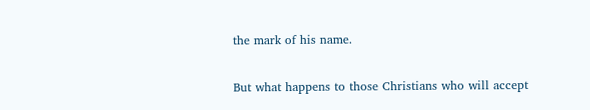the mark of his name.

But what happens to those Christians who will accept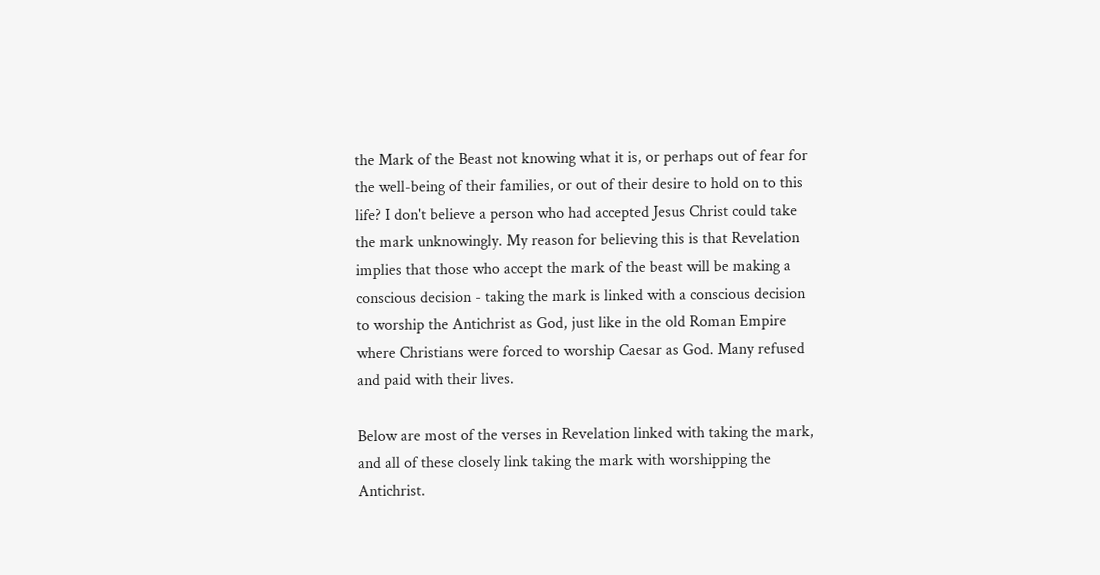the Mark of the Beast not knowing what it is, or perhaps out of fear for the well-being of their families, or out of their desire to hold on to this life? I don't believe a person who had accepted Jesus Christ could take the mark unknowingly. My reason for believing this is that Revelation implies that those who accept the mark of the beast will be making a conscious decision - taking the mark is linked with a conscious decision to worship the Antichrist as God, just like in the old Roman Empire where Christians were forced to worship Caesar as God. Many refused and paid with their lives.

Below are most of the verses in Revelation linked with taking the mark, and all of these closely link taking the mark with worshipping the Antichrist.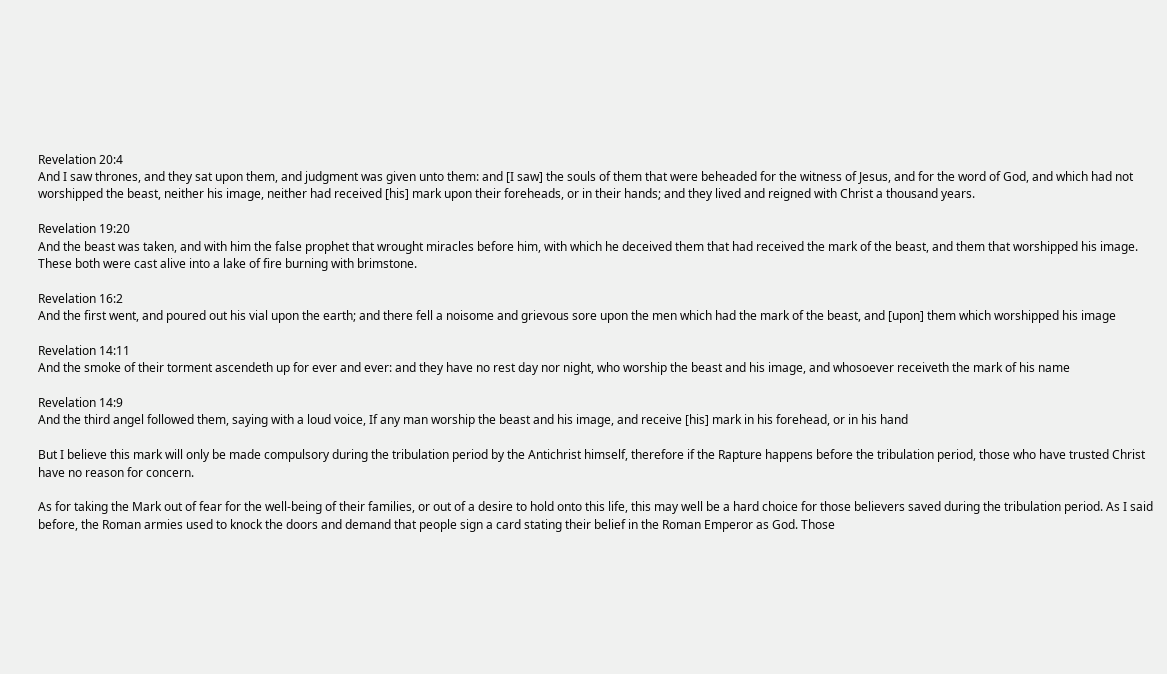Revelation 20:4
And I saw thrones, and they sat upon them, and judgment was given unto them: and [I saw] the souls of them that were beheaded for the witness of Jesus, and for the word of God, and which had not worshipped the beast, neither his image, neither had received [his] mark upon their foreheads, or in their hands; and they lived and reigned with Christ a thousand years.

Revelation 19:20
And the beast was taken, and with him the false prophet that wrought miracles before him, with which he deceived them that had received the mark of the beast, and them that worshipped his image. These both were cast alive into a lake of fire burning with brimstone.

Revelation 16:2
And the first went, and poured out his vial upon the earth; and there fell a noisome and grievous sore upon the men which had the mark of the beast, and [upon] them which worshipped his image

Revelation 14:11
And the smoke of their torment ascendeth up for ever and ever: and they have no rest day nor night, who worship the beast and his image, and whosoever receiveth the mark of his name

Revelation 14:9
And the third angel followed them, saying with a loud voice, If any man worship the beast and his image, and receive [his] mark in his forehead, or in his hand

But I believe this mark will only be made compulsory during the tribulation period by the Antichrist himself, therefore if the Rapture happens before the tribulation period, those who have trusted Christ have no reason for concern.

As for taking the Mark out of fear for the well-being of their families, or out of a desire to hold onto this life, this may well be a hard choice for those believers saved during the tribulation period. As I said before, the Roman armies used to knock the doors and demand that people sign a card stating their belief in the Roman Emperor as God. Those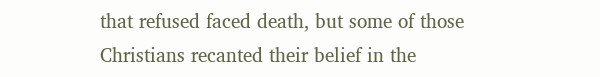that refused faced death, but some of those Christians recanted their belief in the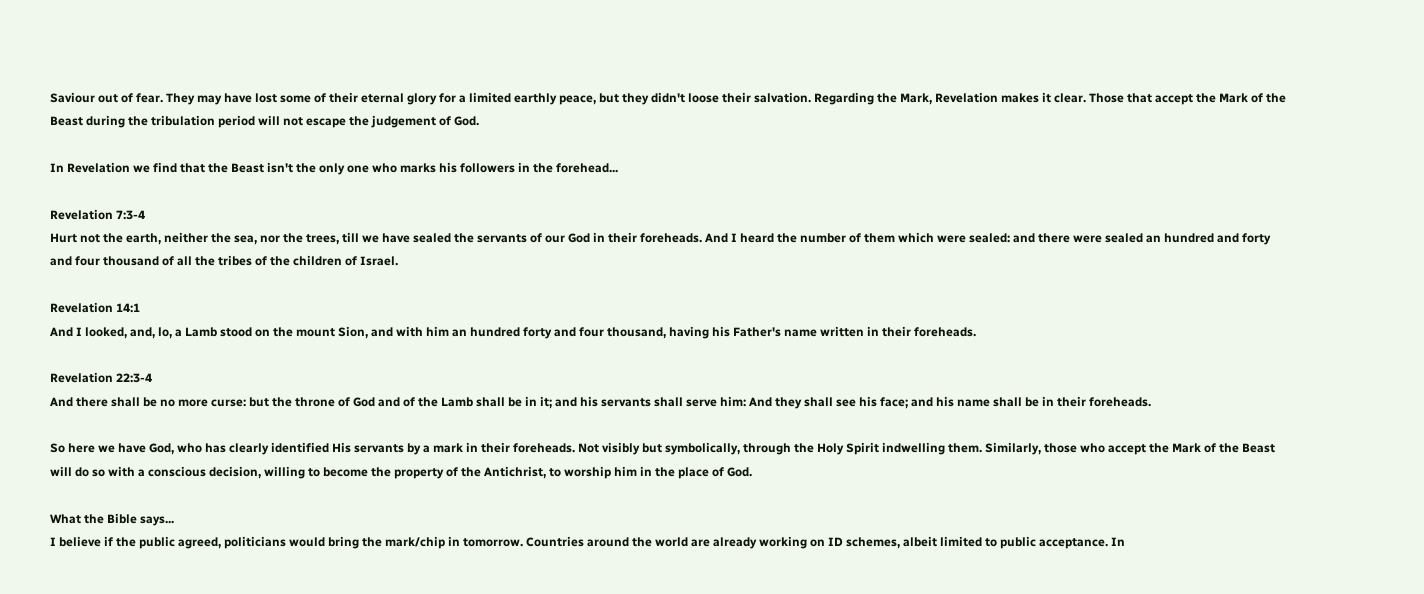Saviour out of fear. They may have lost some of their eternal glory for a limited earthly peace, but they didn't loose their salvation. Regarding the Mark, Revelation makes it clear. Those that accept the Mark of the Beast during the tribulation period will not escape the judgement of God.

In Revelation we find that the Beast isn't the only one who marks his followers in the forehead...

Revelation 7:3-4
Hurt not the earth, neither the sea, nor the trees, till we have sealed the servants of our God in their foreheads. And I heard the number of them which were sealed: and there were sealed an hundred and forty and four thousand of all the tribes of the children of Israel.

Revelation 14:1
And I looked, and, lo, a Lamb stood on the mount Sion, and with him an hundred forty and four thousand, having his Father's name written in their foreheads.

Revelation 22:3-4
And there shall be no more curse: but the throne of God and of the Lamb shall be in it; and his servants shall serve him: And they shall see his face; and his name shall be in their foreheads.

So here we have God, who has clearly identified His servants by a mark in their foreheads. Not visibly but symbolically, through the Holy Spirit indwelling them. Similarly, those who accept the Mark of the Beast will do so with a conscious decision, willing to become the property of the Antichrist, to worship him in the place of God.

What the Bible says...
I believe if the public agreed, politicians would bring the mark/chip in tomorrow. Countries around the world are already working on ID schemes, albeit limited to public acceptance. In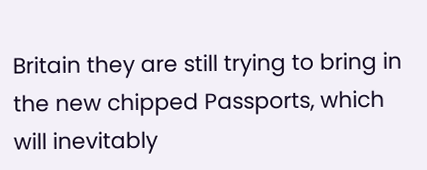Britain they are still trying to bring in the new chipped Passports, which will inevitably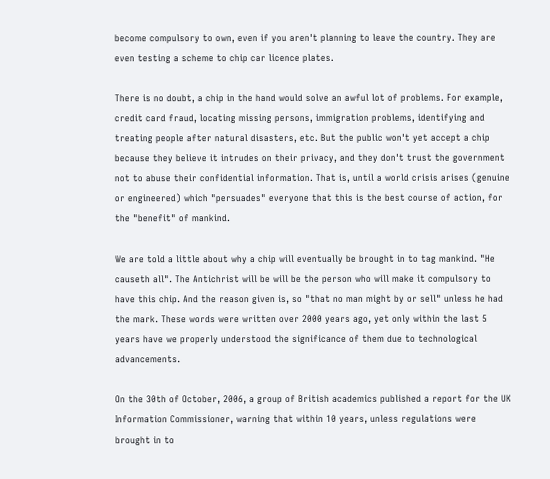become compulsory to own, even if you aren't planning to leave the country. They are even testing a scheme to chip car licence plates.

There is no doubt, a chip in the hand would solve an awful lot of problems. For example, credit card fraud, locating missing persons, immigration problems, identifying and treating people after natural disasters, etc. But the public won't yet accept a chip because they believe it intrudes on their privacy, and they don't trust the government not to abuse their confidential information. That is, until a world crisis arises (genuine or engineered) which "persuades" everyone that this is the best course of action, for the "benefit" of mankind.

We are told a little about why a chip will eventually be brought in to tag mankind. "He causeth all". The Antichrist will be will be the person who will make it compulsory to have this chip. And the reason given is, so "that no man might by or sell" unless he had the mark. These words were written over 2000 years ago, yet only within the last 5 years have we properly understood the significance of them due to technological advancements.

On the 30th of October, 2006, a group of British academics published a report for the UK Information Commissioner, warning that within 10 years, unless regulations were brought in to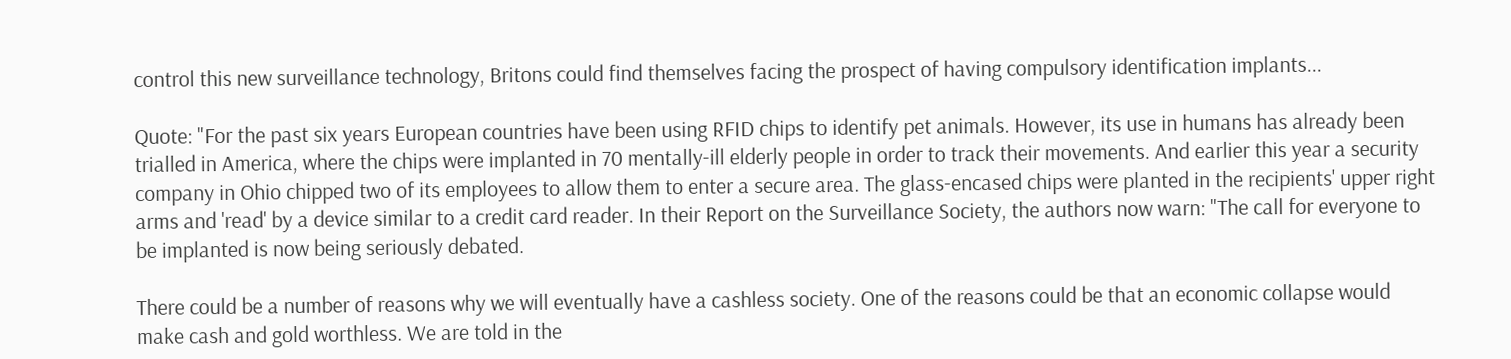control this new surveillance technology, Britons could find themselves facing the prospect of having compulsory identification implants...

Quote: "For the past six years European countries have been using RFID chips to identify pet animals. However, its use in humans has already been trialled in America, where the chips were implanted in 70 mentally-ill elderly people in order to track their movements. And earlier this year a security company in Ohio chipped two of its employees to allow them to enter a secure area. The glass-encased chips were planted in the recipients' upper right arms and 'read' by a device similar to a credit card reader. In their Report on the Surveillance Society, the authors now warn: "The call for everyone to be implanted is now being seriously debated.

There could be a number of reasons why we will eventually have a cashless society. One of the reasons could be that an economic collapse would make cash and gold worthless. We are told in the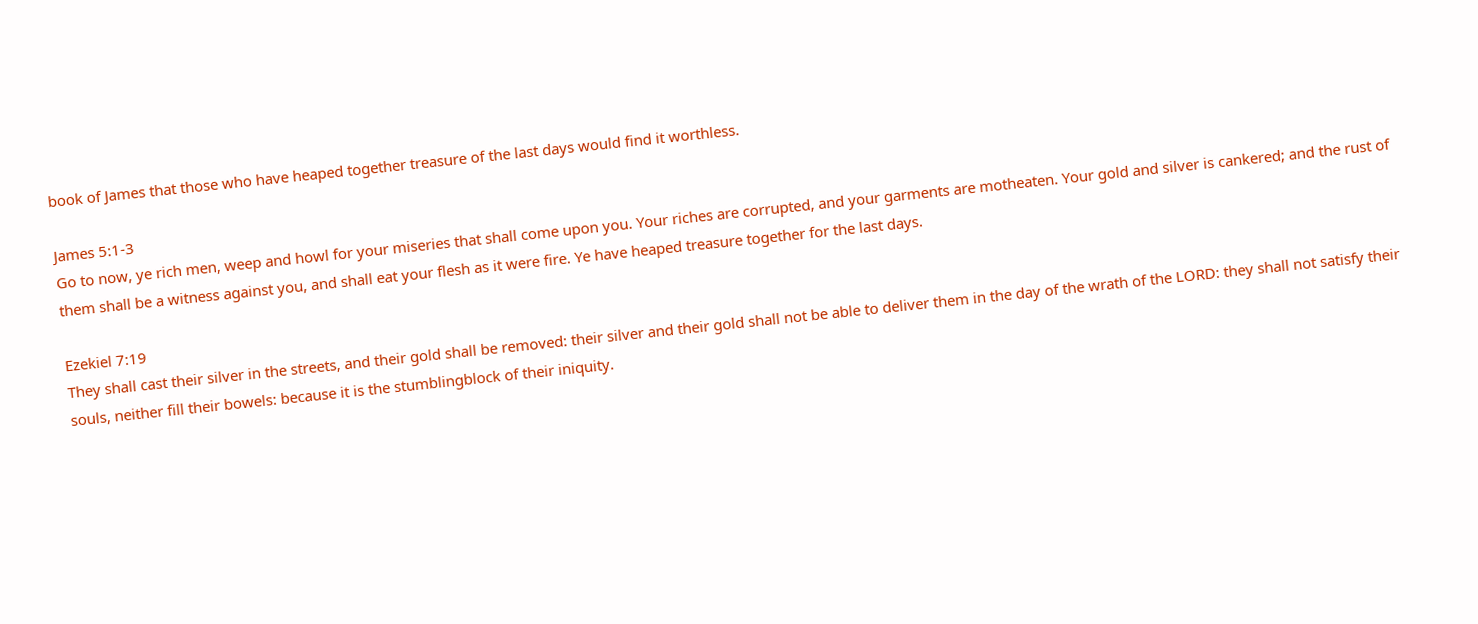book of James that those who have heaped together treasure of the last days would find it worthless.

James 5:1-3
Go to now, ye rich men, weep and howl for your miseries that shall come upon you. Your riches are corrupted, and your garments are motheaten. Your gold and silver is cankered; and the rust of them shall be a witness against you, and shall eat your flesh as it were fire. Ye have heaped treasure together for the last days.

Ezekiel 7:19
They shall cast their silver in the streets, and their gold shall be removed: their silver and their gold shall not be able to deliver them in the day of the wrath of the LORD: they shall not satisfy their souls, neither fill their bowels: because it is the stumblingblock of their iniquity.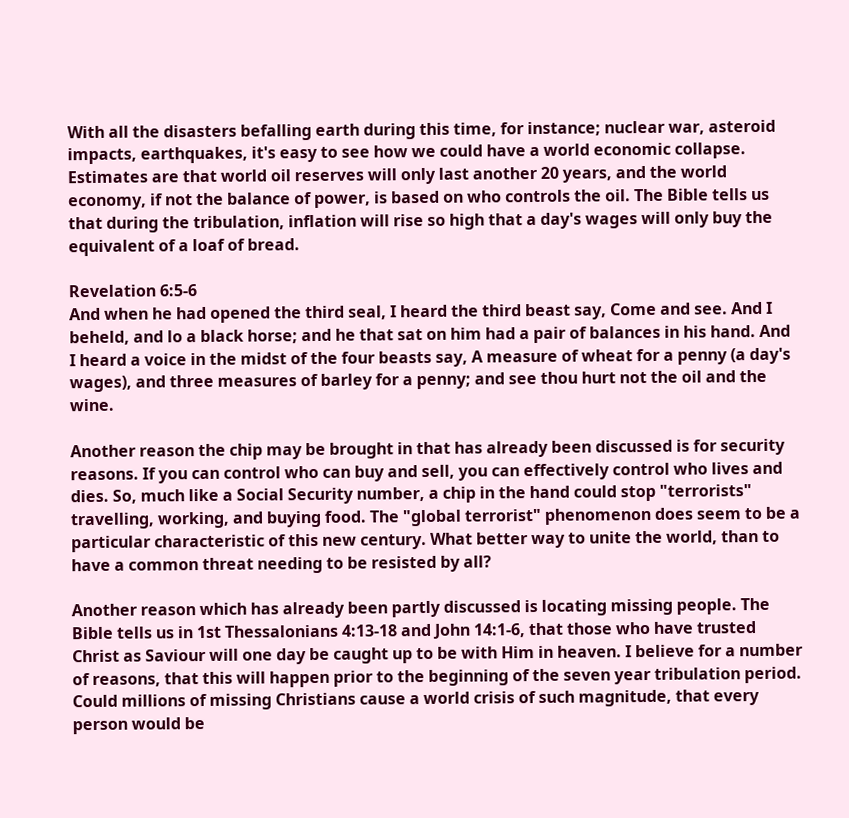With all the disasters befalling earth during this time, for instance; nuclear war, asteroid impacts, earthquakes, it's easy to see how we could have a world economic collapse. Estimates are that world oil reserves will only last another 20 years, and the world economy, if not the balance of power, is based on who controls the oil. The Bible tells us that during the tribulation, inflation will rise so high that a day's wages will only buy the equivalent of a loaf of bread.

Revelation 6:5-6
And when he had opened the third seal, I heard the third beast say, Come and see. And I beheld, and lo a black horse; and he that sat on him had a pair of balances in his hand. And I heard a voice in the midst of the four beasts say, A measure of wheat for a penny (a day's wages), and three measures of barley for a penny; and see thou hurt not the oil and the wine.

Another reason the chip may be brought in that has already been discussed is for security reasons. If you can control who can buy and sell, you can effectively control who lives and dies. So, much like a Social Security number, a chip in the hand could stop "terrorists" travelling, working, and buying food. The "global terrorist" phenomenon does seem to be a particular characteristic of this new century. What better way to unite the world, than to have a common threat needing to be resisted by all?

Another reason which has already been partly discussed is locating missing people. The Bible tells us in 1st Thessalonians 4:13-18 and John 14:1-6, that those who have trusted Christ as Saviour will one day be caught up to be with Him in heaven. I believe for a number of reasons, that this will happen prior to the beginning of the seven year tribulation period. Could millions of missing Christians cause a world crisis of such magnitude, that every person would be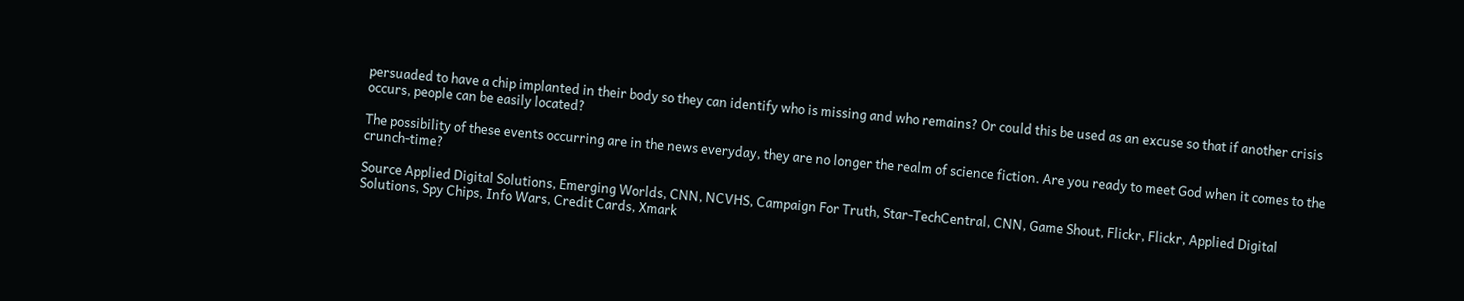persuaded to have a chip implanted in their body so they can identify who is missing and who remains? Or could this be used as an excuse so that if another crisis occurs, people can be easily located?

The possibility of these events occurring are in the news everyday, they are no longer the realm of science fiction. Are you ready to meet God when it comes to the crunch-time?

Source Applied Digital Solutions, Emerging Worlds, CNN, NCVHS, Campaign For Truth, Star-TechCentral, CNN, Game Shout, Flickr, Flickr, Applied Digital Solutions, Spy Chips, Info Wars, Credit Cards, Xmark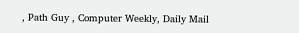, Path Guy , Computer Weekly, Daily Mail